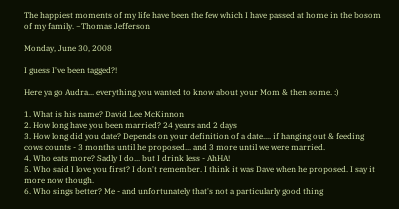The happiest moments of my life have been the few which I have passed at home in the bosom of my family. ~Thomas Jefferson

Monday, June 30, 2008

I guess I've been tagged?!

Here ya go Audra... everything you wanted to know about your Mom & then some. :)

1. What is his name? David Lee McKinnon
2. How long have you been married? 24 years and 2 days
3. How long did you date? Depends on your definition of a date.... if hanging out & feeding cows counts - 3 months until he proposed... and 3 more until we were married.
4. Who eats more? Sadly I do... but I drink less - AhHA!
5. Who said I love you first? I don't remember. I think it was Dave when he proposed. I say it more now though.
6. Who sings better? Me - and unfortunately that's not a particularly good thing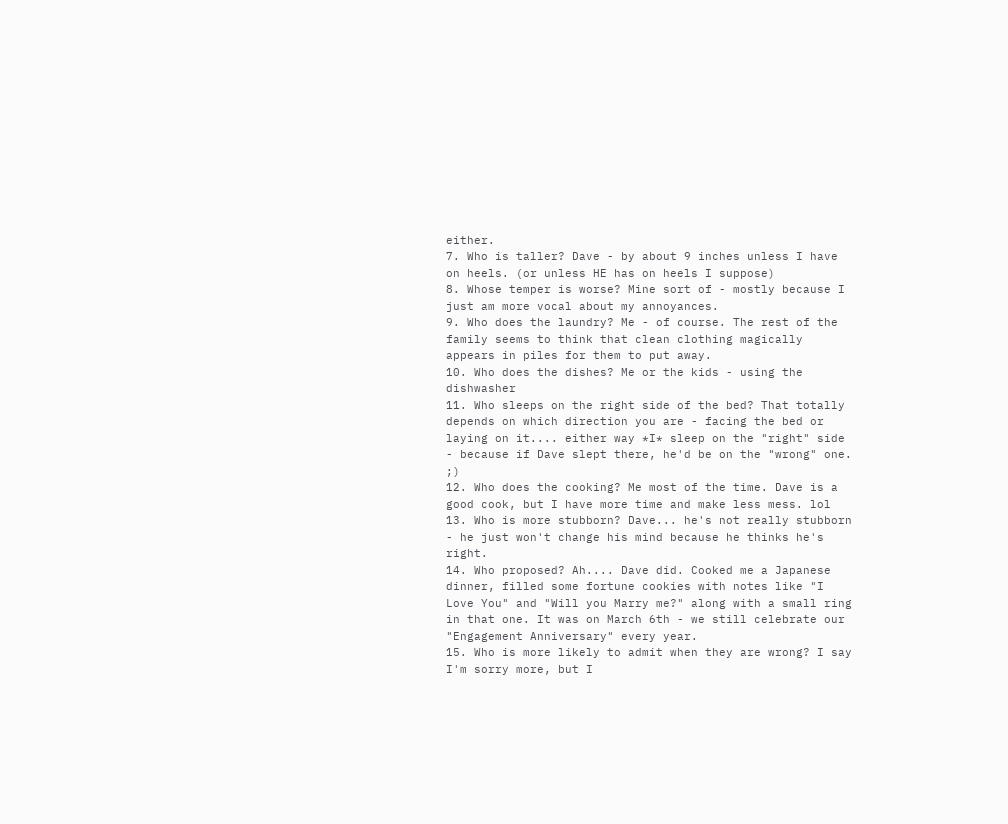either.
7. Who is taller? Dave - by about 9 inches unless I have on heels. (or unless HE has on heels I suppose)
8. Whose temper is worse? Mine sort of - mostly because I just am more vocal about my annoyances.
9. Who does the laundry? Me - of course. The rest of the family seems to think that clean clothing magically appears in piles for them to put away.
10. Who does the dishes? Me or the kids - using the dishwasher
11. Who sleeps on the right side of the bed? That totally depends on which direction you are - facing the bed or laying on it.... either way *I* sleep on the "right" side - because if Dave slept there, he'd be on the "wrong" one. ;)
12. Who does the cooking? Me most of the time. Dave is a good cook, but I have more time and make less mess. lol
13. Who is more stubborn? Dave... he's not really stubborn - he just won't change his mind because he thinks he's right.
14. Who proposed? Ah.... Dave did. Cooked me a Japanese dinner, filled some fortune cookies with notes like "I Love You" and "Will you Marry me?" along with a small ring in that one. It was on March 6th - we still celebrate our "Engagement Anniversary" every year.
15. Who is more likely to admit when they are wrong? I say I'm sorry more, but I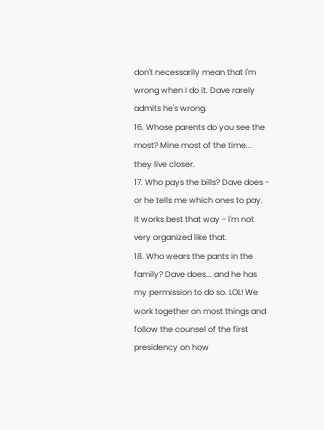don't necessarily mean that I'm wrong when I do it. Dave rarely admits he's wrong.
16. Whose parents do you see the most? Mine most of the time... they live closer.
17. Who pays the bills? Dave does - or he tells me which ones to pay. It works best that way - I'm not very organized like that.
18. Who wears the pants in the family? Dave does... and he has my permission to do so. LOL! We work together on most things and follow the counsel of the first presidency on how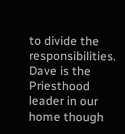to divide the responsibilities. Dave is the Priesthood leader in our home though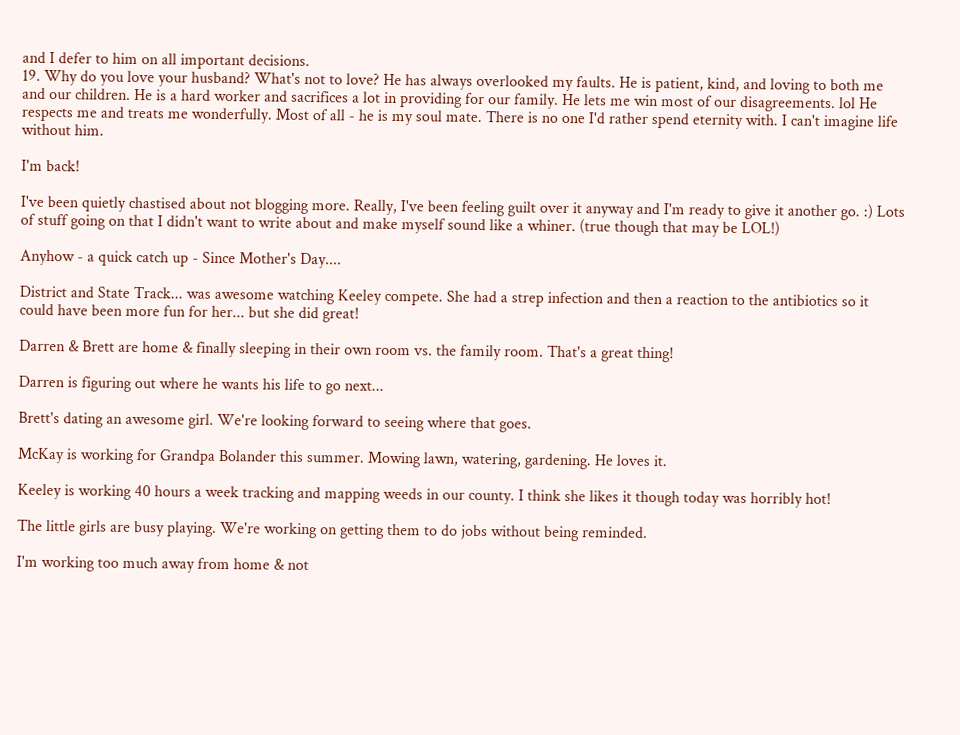and I defer to him on all important decisions.
19. Why do you love your husband? What's not to love? He has always overlooked my faults. He is patient, kind, and loving to both me and our children. He is a hard worker and sacrifices a lot in providing for our family. He lets me win most of our disagreements. lol He respects me and treats me wonderfully. Most of all - he is my soul mate. There is no one I'd rather spend eternity with. I can't imagine life without him.

I'm back!

I've been quietly chastised about not blogging more. Really, I've been feeling guilt over it anyway and I'm ready to give it another go. :) Lots of stuff going on that I didn't want to write about and make myself sound like a whiner. (true though that may be LOL!)

Anyhow - a quick catch up - Since Mother's Day....

District and State Track... was awesome watching Keeley compete. She had a strep infection and then a reaction to the antibiotics so it could have been more fun for her... but she did great!

Darren & Brett are home & finally sleeping in their own room vs. the family room. That's a great thing!

Darren is figuring out where he wants his life to go next...

Brett's dating an awesome girl. We're looking forward to seeing where that goes.

McKay is working for Grandpa Bolander this summer. Mowing lawn, watering, gardening. He loves it.

Keeley is working 40 hours a week tracking and mapping weeds in our county. I think she likes it though today was horribly hot!

The little girls are busy playing. We're working on getting them to do jobs without being reminded.

I'm working too much away from home & not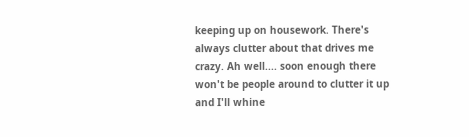keeping up on housework. There's always clutter about that drives me crazy. Ah well.... soon enough there won't be people around to clutter it up and I'll whine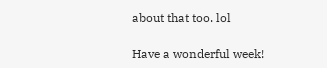about that too. lol

Have a wonderful week!